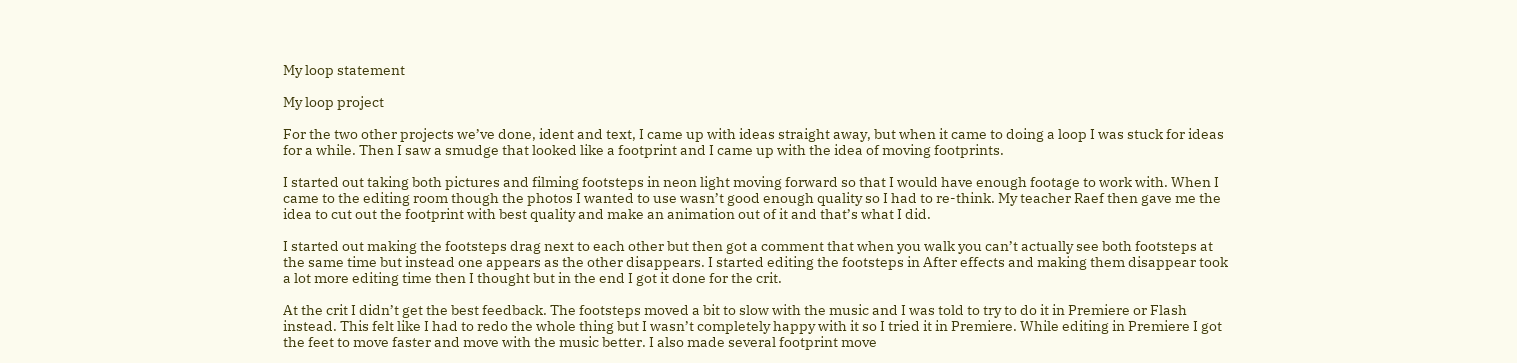My loop statement

My loop project

For the two other projects we’ve done, ident and text, I came up with ideas straight away, but when it came to doing a loop I was stuck for ideas for a while. Then I saw a smudge that looked like a footprint and I came up with the idea of moving footprints.

I started out taking both pictures and filming footsteps in neon light moving forward so that I would have enough footage to work with. When I came to the editing room though the photos I wanted to use wasn’t good enough quality so I had to re-think. My teacher Raef then gave me the idea to cut out the footprint with best quality and make an animation out of it and that’s what I did.

I started out making the footsteps drag next to each other but then got a comment that when you walk you can’t actually see both footsteps at the same time but instead one appears as the other disappears. I started editing the footsteps in After effects and making them disappear took a lot more editing time then I thought but in the end I got it done for the crit.

At the crit I didn’t get the best feedback. The footsteps moved a bit to slow with the music and I was told to try to do it in Premiere or Flash instead. This felt like I had to redo the whole thing but I wasn’t completely happy with it so I tried it in Premiere. While editing in Premiere I got the feet to move faster and move with the music better. I also made several footprint move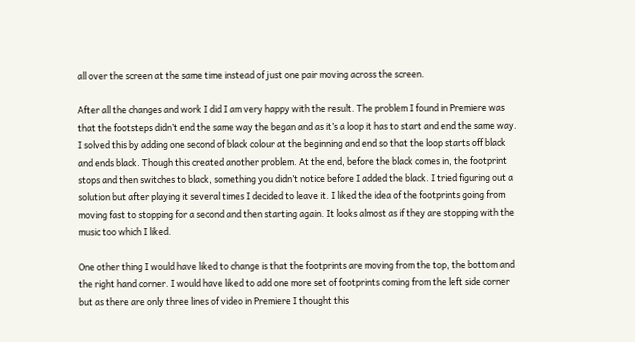all over the screen at the same time instead of just one pair moving across the screen.

After all the changes and work I did I am very happy with the result. The problem I found in Premiere was that the footsteps didn’t end the same way the began and as it’s a loop it has to start and end the same way. I solved this by adding one second of black colour at the beginning and end so that the loop starts off black and ends black. Though this created another problem. At the end, before the black comes in, the footprint stops and then switches to black, something you didn’t notice before I added the black. I tried figuring out a solution but after playing it several times I decided to leave it. I liked the idea of the footprints going from moving fast to stopping for a second and then starting again. It looks almost as if they are stopping with the music too which I liked.

One other thing I would have liked to change is that the footprints are moving from the top, the bottom and the right hand corner. I would have liked to add one more set of footprints coming from the left side corner but as there are only three lines of video in Premiere I thought this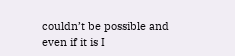couldn’t be possible and even if it is I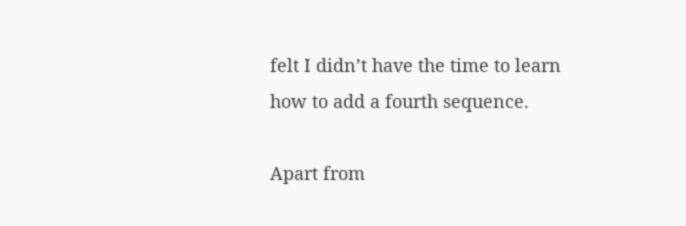felt I didn’t have the time to learn how to add a fourth sequence.

Apart from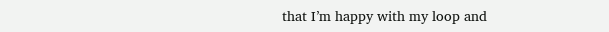that I’m happy with my loop and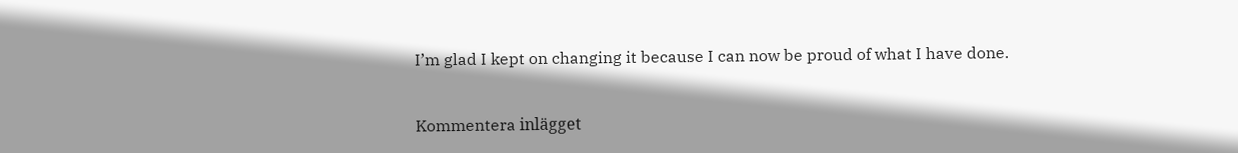I’m glad I kept on changing it because I can now be proud of what I have done.


Kommentera inlägget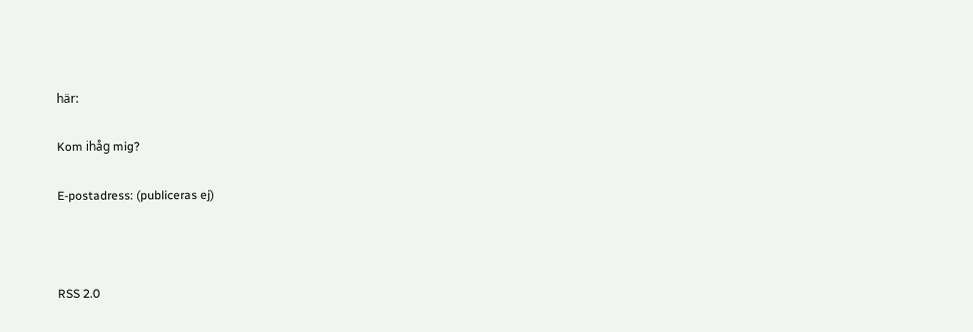här:

Kom ihåg mig?

E-postadress: (publiceras ej)



RSS 2.0